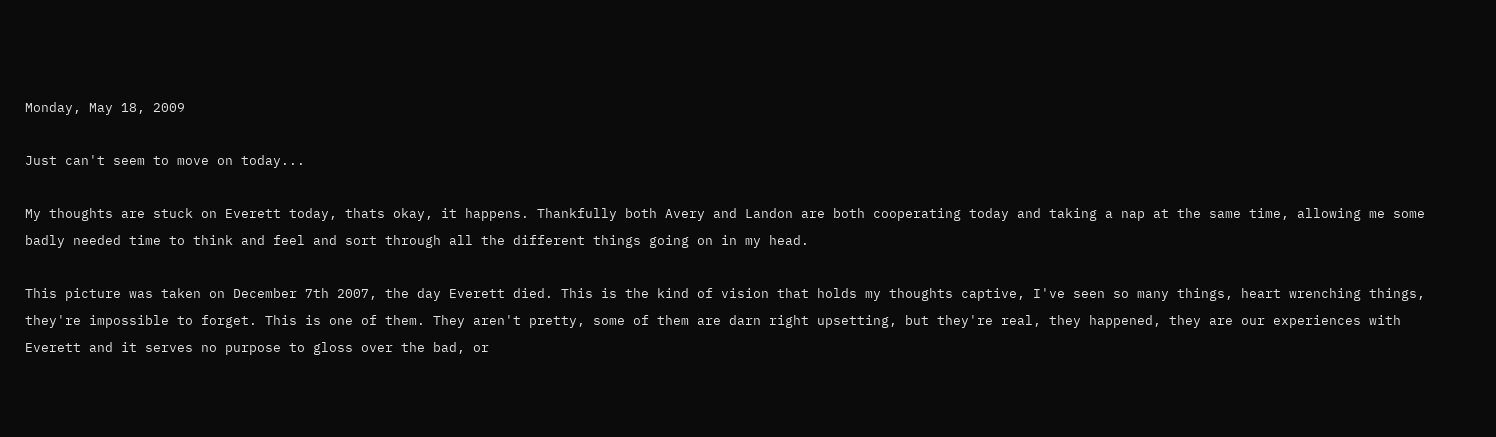Monday, May 18, 2009

Just can't seem to move on today...

My thoughts are stuck on Everett today, thats okay, it happens. Thankfully both Avery and Landon are both cooperating today and taking a nap at the same time, allowing me some badly needed time to think and feel and sort through all the different things going on in my head.

This picture was taken on December 7th 2007, the day Everett died. This is the kind of vision that holds my thoughts captive, I've seen so many things, heart wrenching things, they're impossible to forget. This is one of them. They aren't pretty, some of them are darn right upsetting, but they're real, they happened, they are our experiences with Everett and it serves no purpose to gloss over the bad, or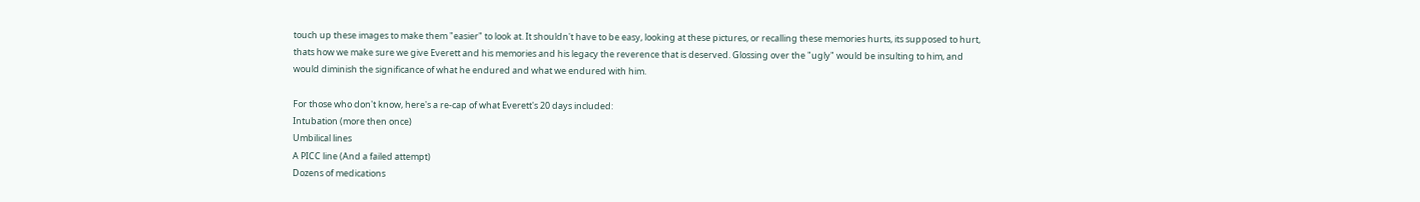touch up these images to make them "easier" to look at. It shouldn't have to be easy, looking at these pictures, or recalling these memories hurts, its supposed to hurt, thats how we make sure we give Everett and his memories and his legacy the reverence that is deserved. Glossing over the "ugly" would be insulting to him, and would diminish the significance of what he endured and what we endured with him.

For those who don't know, here's a re-cap of what Everett's 20 days included:
Intubation (more then once)
Umbilical lines
A PICC line (And a failed attempt)
Dozens of medications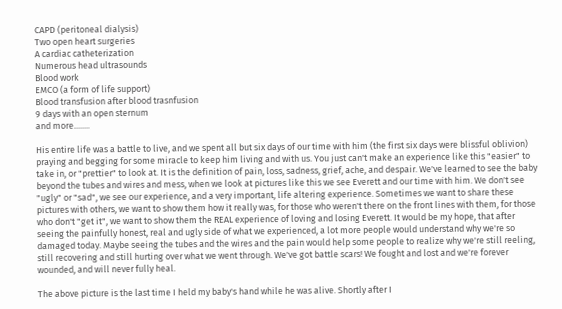CAPD (peritoneal dialysis)
Two open heart surgeries
A cardiac catheterization
Numerous head ultrasounds
Blood work
EMCO (a form of life support)
Blood transfusion after blood trasnfusion
9 days with an open sternum
and more........

His entire life was a battle to live, and we spent all but six days of our time with him (the first six days were blissful oblivion) praying and begging for some miracle to keep him living and with us. You just can't make an experience like this "easier" to take in, or "prettier" to look at. It is the definition of pain, loss, sadness, grief, ache, and despair. We've learned to see the baby beyond the tubes and wires and mess, when we look at pictures like this we see Everett and our time with him. We don't see "ugly" or "sad", we see our experience, and a very important, life altering experience. Sometimes we want to share these pictures with others, we want to show them how it really was, for those who weren't there on the front lines with them, for those who don't "get it", we want to show them the REAL experience of loving and losing Everett. It would be my hope, that after seeing the painfully honest, real and ugly side of what we experienced, a lot more people would understand why we're so damaged today. Maybe seeing the tubes and the wires and the pain would help some people to realize why we're still reeling, still recovering and still hurting over what we went through. We've got battle scars! We fought and lost and we're forever wounded, and will never fully heal.

The above picture is the last time I held my baby's hand while he was alive. Shortly after I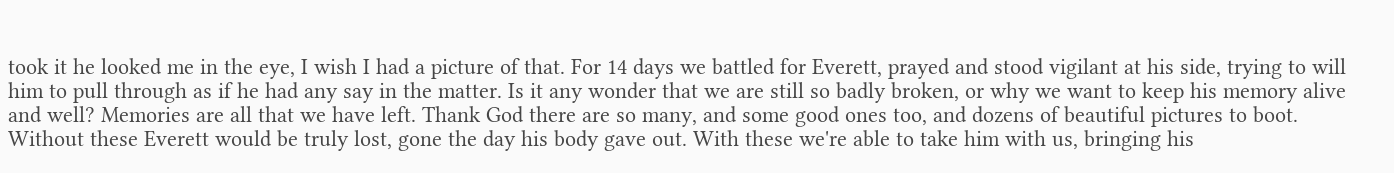took it he looked me in the eye, I wish I had a picture of that. For 14 days we battled for Everett, prayed and stood vigilant at his side, trying to will him to pull through as if he had any say in the matter. Is it any wonder that we are still so badly broken, or why we want to keep his memory alive and well? Memories are all that we have left. Thank God there are so many, and some good ones too, and dozens of beautiful pictures to boot. Without these Everett would be truly lost, gone the day his body gave out. With these we're able to take him with us, bringing his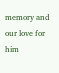memory and our love for him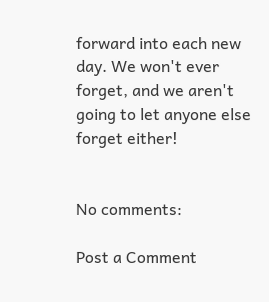forward into each new day. We won't ever forget, and we aren't going to let anyone else forget either!


No comments:

Post a Comment